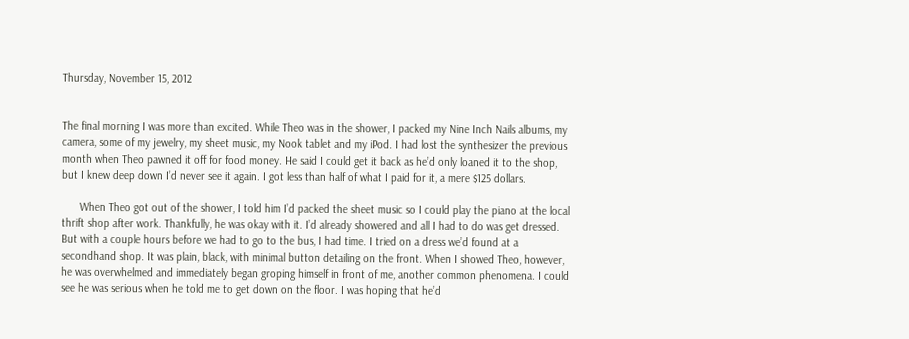Thursday, November 15, 2012


The final morning I was more than excited. While Theo was in the shower, I packed my Nine Inch Nails albums, my camera, some of my jewelry, my sheet music, my Nook tablet and my iPod. I had lost the synthesizer the previous month when Theo pawned it off for food money. He said I could get it back as he’d only loaned it to the shop, but I knew deep down I’d never see it again. I got less than half of what I paid for it, a mere $125 dollars.

      When Theo got out of the shower, I told him I’d packed the sheet music so I could play the piano at the local thrift shop after work. Thankfully, he was okay with it. I’d already showered and all I had to do was get dressed. But with a couple hours before we had to go to the bus, I had time. I tried on a dress we’d found at a secondhand shop. It was plain, black, with minimal button detailing on the front. When I showed Theo, however, he was overwhelmed and immediately began groping himself in front of me, another common phenomena. I could see he was serious when he told me to get down on the floor. I was hoping that he’d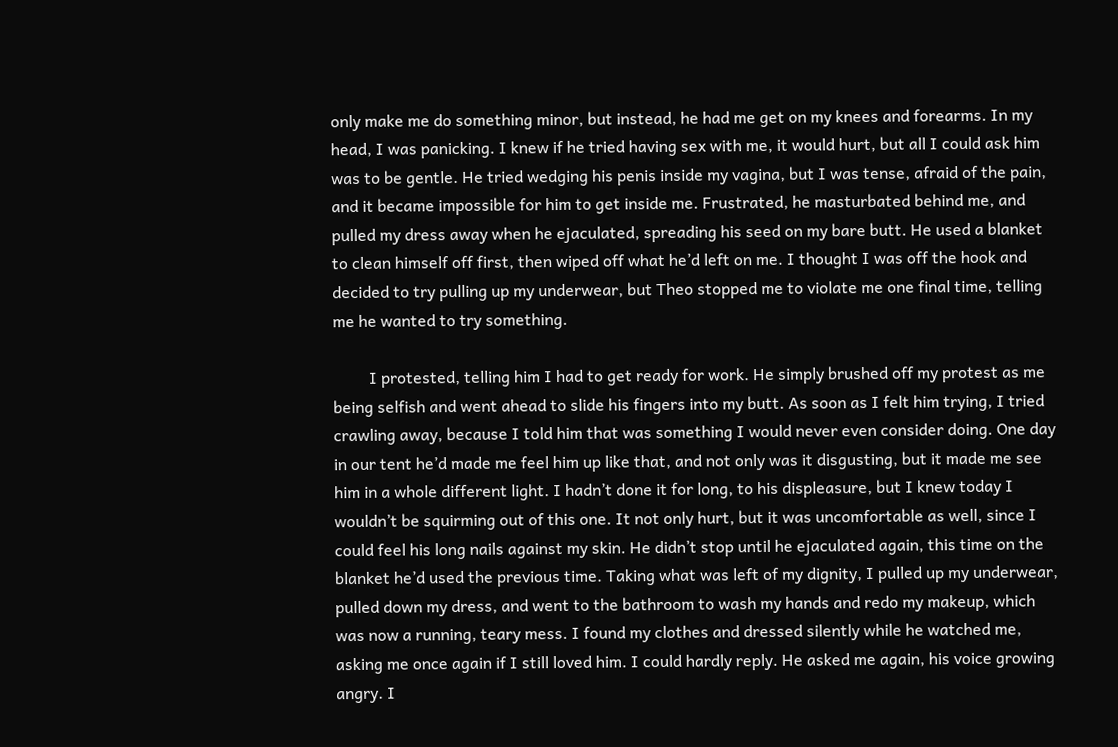only make me do something minor, but instead, he had me get on my knees and forearms. In my head, I was panicking. I knew if he tried having sex with me, it would hurt, but all I could ask him was to be gentle. He tried wedging his penis inside my vagina, but I was tense, afraid of the pain, and it became impossible for him to get inside me. Frustrated, he masturbated behind me, and pulled my dress away when he ejaculated, spreading his seed on my bare butt. He used a blanket to clean himself off first, then wiped off what he’d left on me. I thought I was off the hook and decided to try pulling up my underwear, but Theo stopped me to violate me one final time, telling me he wanted to try something.

         I protested, telling him I had to get ready for work. He simply brushed off my protest as me being selfish and went ahead to slide his fingers into my butt. As soon as I felt him trying, I tried crawling away, because I told him that was something I would never even consider doing. One day in our tent he’d made me feel him up like that, and not only was it disgusting, but it made me see him in a whole different light. I hadn’t done it for long, to his displeasure, but I knew today I wouldn’t be squirming out of this one. It not only hurt, but it was uncomfortable as well, since I could feel his long nails against my skin. He didn’t stop until he ejaculated again, this time on the blanket he’d used the previous time. Taking what was left of my dignity, I pulled up my underwear, pulled down my dress, and went to the bathroom to wash my hands and redo my makeup, which was now a running, teary mess. I found my clothes and dressed silently while he watched me, asking me once again if I still loved him. I could hardly reply. He asked me again, his voice growing angry. I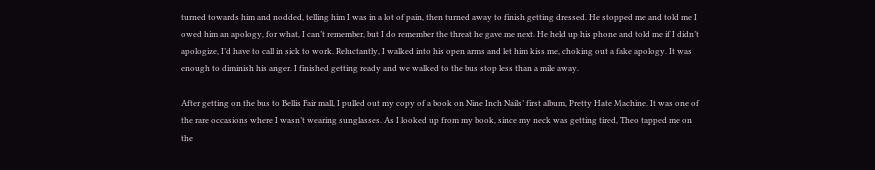turned towards him and nodded, telling him I was in a lot of pain, then turned away to finish getting dressed. He stopped me and told me I owed him an apology, for what, I can’t remember, but I do remember the threat he gave me next. He held up his phone and told me if I didn’t apologize, I’d have to call in sick to work. Reluctantly, I walked into his open arms and let him kiss me, choking out a fake apology. It was enough to diminish his anger. I finished getting ready and we walked to the bus stop less than a mile away.

After getting on the bus to Bellis Fair mall, I pulled out my copy of a book on Nine Inch Nails’ first album, Pretty Hate Machine. It was one of the rare occasions where I wasn’t wearing sunglasses. As I looked up from my book, since my neck was getting tired, Theo tapped me on the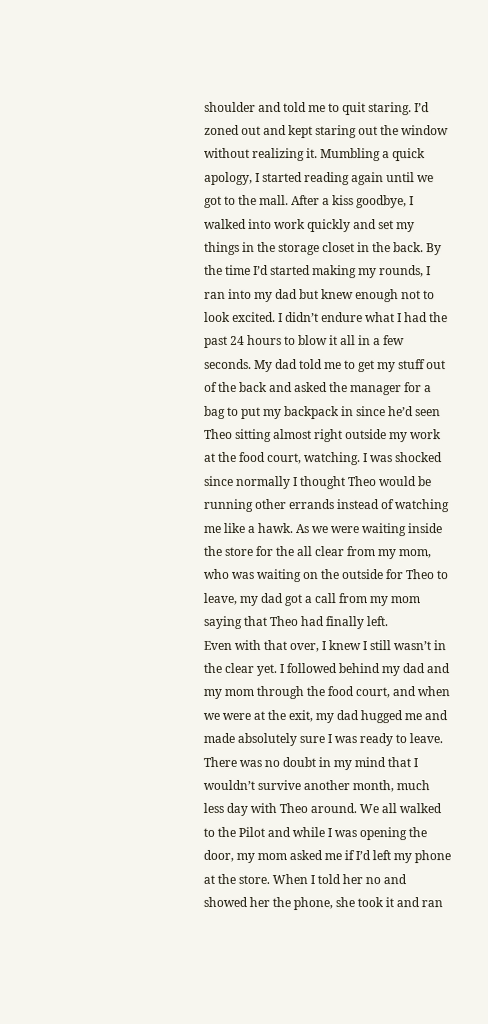shoulder and told me to quit staring. I’d zoned out and kept staring out the window without realizing it. Mumbling a quick apology, I started reading again until we got to the mall. After a kiss goodbye, I walked into work quickly and set my things in the storage closet in the back. By the time I’d started making my rounds, I ran into my dad but knew enough not to look excited. I didn’t endure what I had the past 24 hours to blow it all in a few seconds. My dad told me to get my stuff out of the back and asked the manager for a bag to put my backpack in since he’d seen Theo sitting almost right outside my work at the food court, watching. I was shocked since normally I thought Theo would be running other errands instead of watching me like a hawk. As we were waiting inside the store for the all clear from my mom, who was waiting on the outside for Theo to leave, my dad got a call from my mom saying that Theo had finally left.
Even with that over, I knew I still wasn’t in the clear yet. I followed behind my dad and my mom through the food court, and when we were at the exit, my dad hugged me and made absolutely sure I was ready to leave. There was no doubt in my mind that I wouldn’t survive another month, much less day with Theo around. We all walked to the Pilot and while I was opening the door, my mom asked me if I’d left my phone at the store. When I told her no and showed her the phone, she took it and ran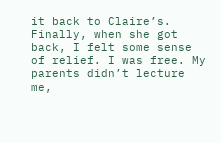it back to Claire’s. Finally, when she got back, I felt some sense of relief. I was free. My parents didn’t lecture me,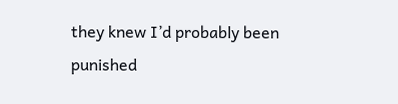they knew I’d probably been punished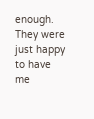enough. They were just happy to have me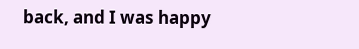back, and I was happy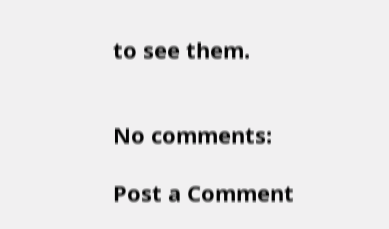to see them.


No comments:

Post a Comment